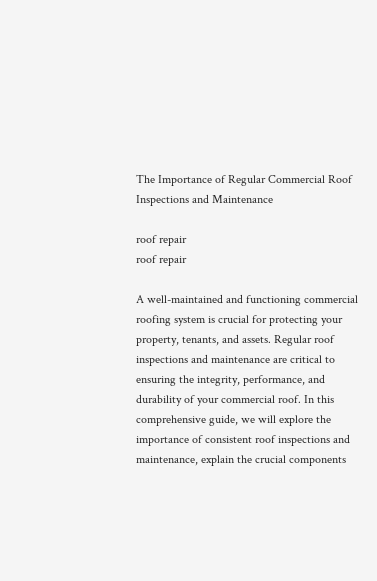The Importance of Regular Commercial Roof Inspections and Maintenance

roof repair
roof repair

A well-maintained and functioning commercial roofing system is crucial for protecting your property, tenants, and assets. Regular roof inspections and maintenance are critical to ensuring the integrity, performance, and durability of your commercial roof. In this comprehensive guide, we will explore the importance of consistent roof inspections and maintenance, explain the crucial components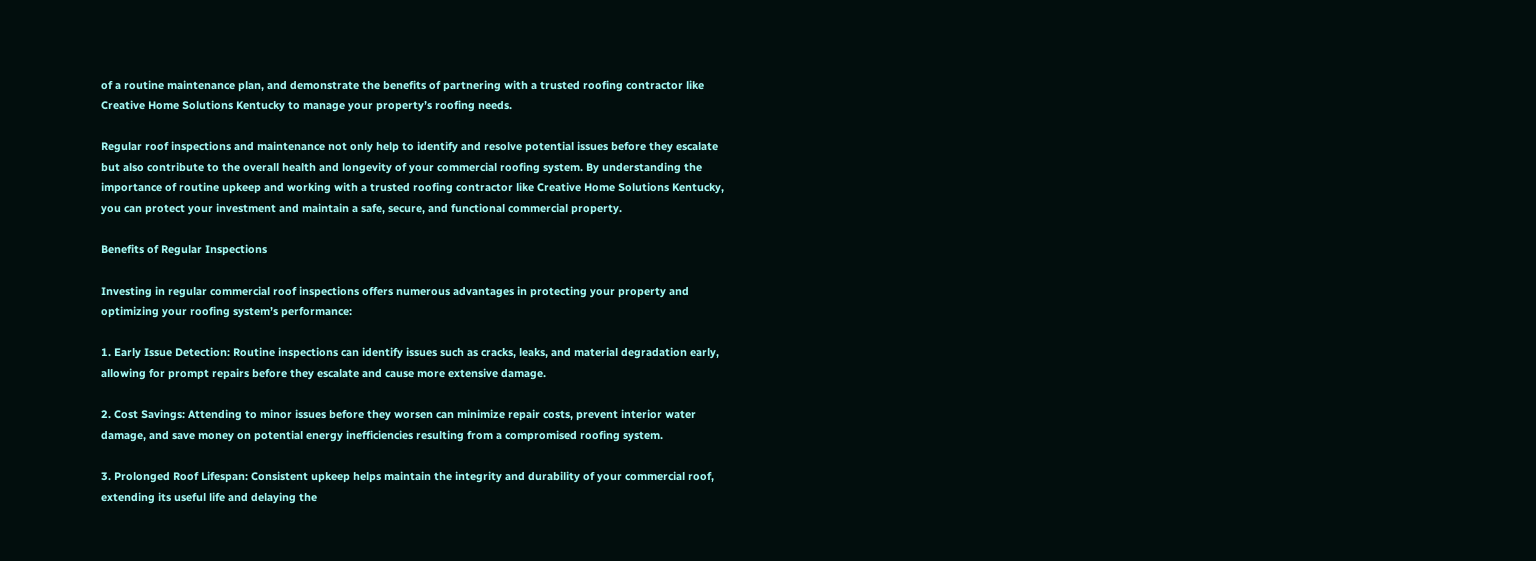of a routine maintenance plan, and demonstrate the benefits of partnering with a trusted roofing contractor like Creative Home Solutions Kentucky to manage your property’s roofing needs.

Regular roof inspections and maintenance not only help to identify and resolve potential issues before they escalate but also contribute to the overall health and longevity of your commercial roofing system. By understanding the importance of routine upkeep and working with a trusted roofing contractor like Creative Home Solutions Kentucky, you can protect your investment and maintain a safe, secure, and functional commercial property.

Benefits of Regular Inspections

Investing in regular commercial roof inspections offers numerous advantages in protecting your property and optimizing your roofing system’s performance:

1. Early Issue Detection: Routine inspections can identify issues such as cracks, leaks, and material degradation early, allowing for prompt repairs before they escalate and cause more extensive damage.

2. Cost Savings: Attending to minor issues before they worsen can minimize repair costs, prevent interior water damage, and save money on potential energy inefficiencies resulting from a compromised roofing system.

3. Prolonged Roof Lifespan: Consistent upkeep helps maintain the integrity and durability of your commercial roof, extending its useful life and delaying the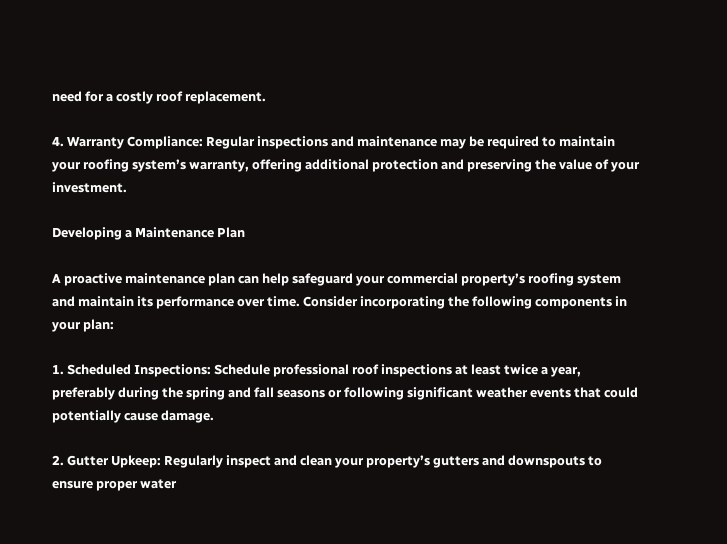need for a costly roof replacement.

4. Warranty Compliance: Regular inspections and maintenance may be required to maintain your roofing system’s warranty, offering additional protection and preserving the value of your investment.

Developing a Maintenance Plan

A proactive maintenance plan can help safeguard your commercial property’s roofing system and maintain its performance over time. Consider incorporating the following components in your plan:

1. Scheduled Inspections: Schedule professional roof inspections at least twice a year, preferably during the spring and fall seasons or following significant weather events that could potentially cause damage.

2. Gutter Upkeep: Regularly inspect and clean your property’s gutters and downspouts to ensure proper water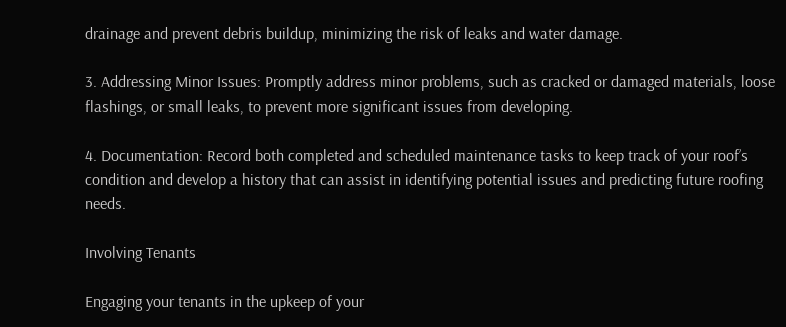drainage and prevent debris buildup, minimizing the risk of leaks and water damage.

3. Addressing Minor Issues: Promptly address minor problems, such as cracked or damaged materials, loose flashings, or small leaks, to prevent more significant issues from developing.

4. Documentation: Record both completed and scheduled maintenance tasks to keep track of your roof’s condition and develop a history that can assist in identifying potential issues and predicting future roofing needs.

Involving Tenants

Engaging your tenants in the upkeep of your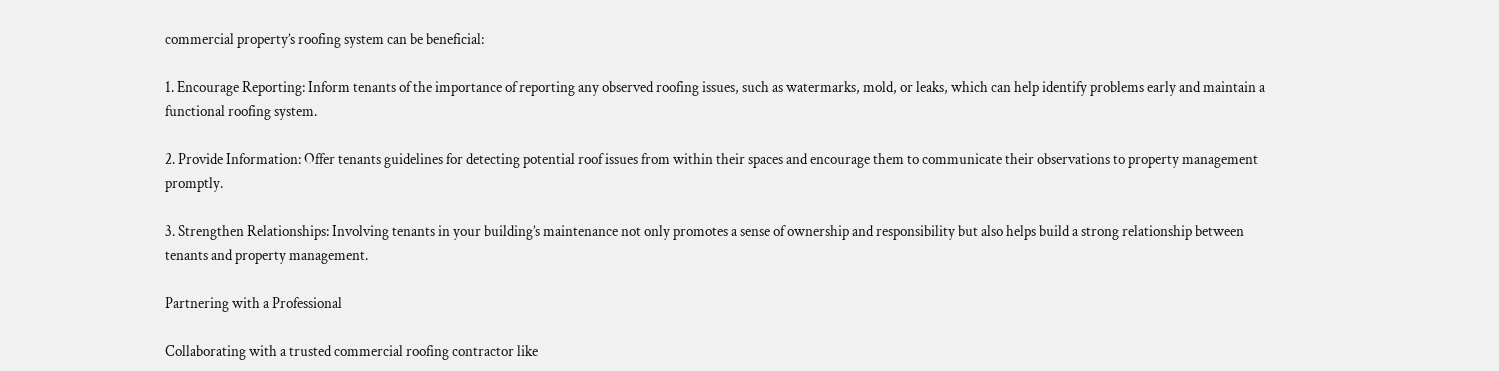commercial property’s roofing system can be beneficial:

1. Encourage Reporting: Inform tenants of the importance of reporting any observed roofing issues, such as watermarks, mold, or leaks, which can help identify problems early and maintain a functional roofing system.

2. Provide Information: Offer tenants guidelines for detecting potential roof issues from within their spaces and encourage them to communicate their observations to property management promptly.

3. Strengthen Relationships: Involving tenants in your building’s maintenance not only promotes a sense of ownership and responsibility but also helps build a strong relationship between tenants and property management.

Partnering with a Professional

Collaborating with a trusted commercial roofing contractor like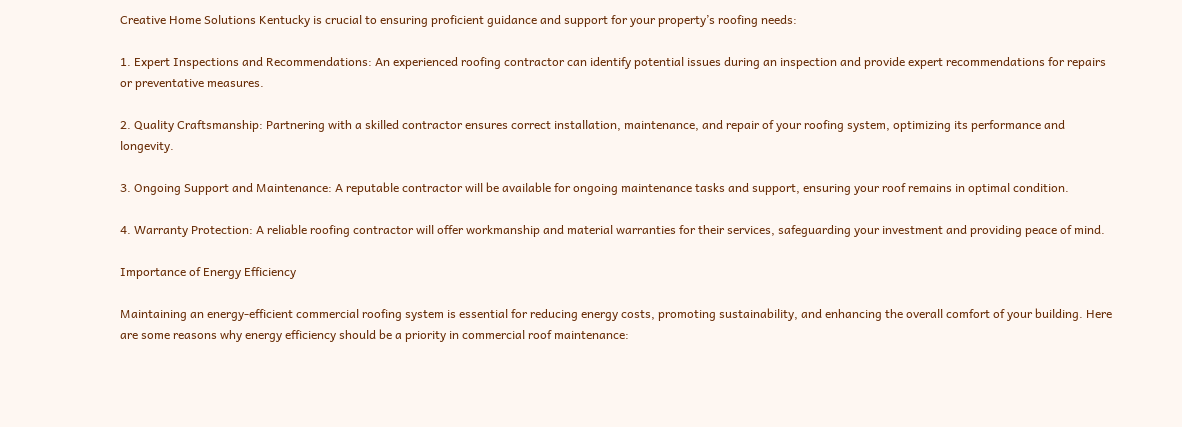Creative Home Solutions Kentucky is crucial to ensuring proficient guidance and support for your property’s roofing needs:

1. Expert Inspections and Recommendations: An experienced roofing contractor can identify potential issues during an inspection and provide expert recommendations for repairs or preventative measures.

2. Quality Craftsmanship: Partnering with a skilled contractor ensures correct installation, maintenance, and repair of your roofing system, optimizing its performance and longevity.

3. Ongoing Support and Maintenance: A reputable contractor will be available for ongoing maintenance tasks and support, ensuring your roof remains in optimal condition.

4. Warranty Protection: A reliable roofing contractor will offer workmanship and material warranties for their services, safeguarding your investment and providing peace of mind.

Importance of Energy Efficiency

Maintaining an energy-efficient commercial roofing system is essential for reducing energy costs, promoting sustainability, and enhancing the overall comfort of your building. Here are some reasons why energy efficiency should be a priority in commercial roof maintenance: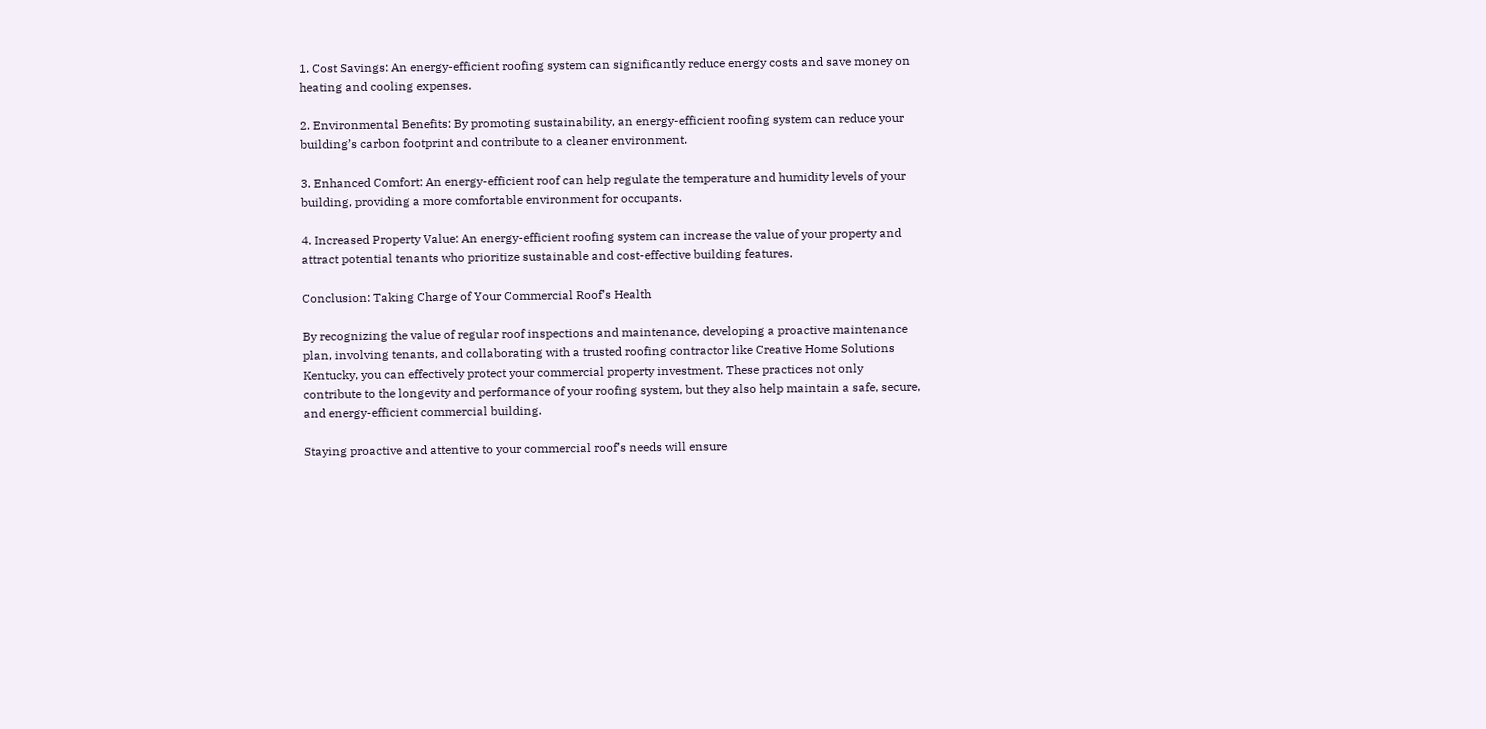1. Cost Savings: An energy-efficient roofing system can significantly reduce energy costs and save money on heating and cooling expenses.

2. Environmental Benefits: By promoting sustainability, an energy-efficient roofing system can reduce your building’s carbon footprint and contribute to a cleaner environment.

3. Enhanced Comfort: An energy-efficient roof can help regulate the temperature and humidity levels of your building, providing a more comfortable environment for occupants.

4. Increased Property Value: An energy-efficient roofing system can increase the value of your property and attract potential tenants who prioritize sustainable and cost-effective building features.

Conclusion: Taking Charge of Your Commercial Roof’s Health

By recognizing the value of regular roof inspections and maintenance, developing a proactive maintenance plan, involving tenants, and collaborating with a trusted roofing contractor like Creative Home Solutions Kentucky, you can effectively protect your commercial property investment. These practices not only contribute to the longevity and performance of your roofing system, but they also help maintain a safe, secure, and energy-efficient commercial building.

Staying proactive and attentive to your commercial roof’s needs will ensure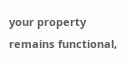your property remains functional,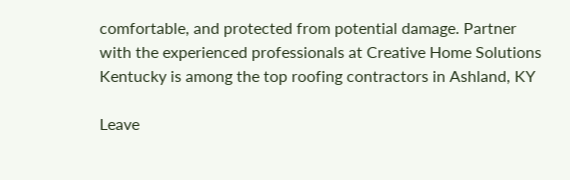comfortable, and protected from potential damage. Partner with the experienced professionals at Creative Home Solutions Kentucky is among the top roofing contractors in Ashland, KY

Leave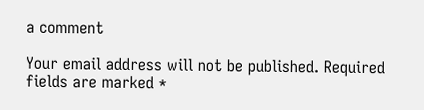a comment

Your email address will not be published. Required fields are marked *